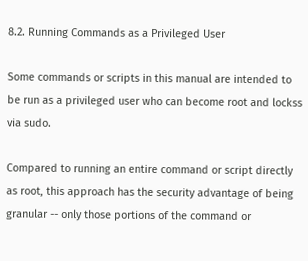8.2. Running Commands as a Privileged User

Some commands or scripts in this manual are intended to be run as a privileged user who can become root and lockss via sudo.

Compared to running an entire command or script directly as root, this approach has the security advantage of being granular -- only those portions of the command or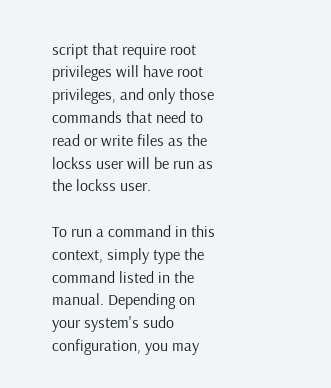script that require root privileges will have root privileges, and only those commands that need to read or write files as the lockss user will be run as the lockss user.

To run a command in this context, simply type the command listed in the manual. Depending on your system's sudo configuration, you may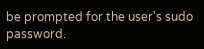be prompted for the user's sudo password.